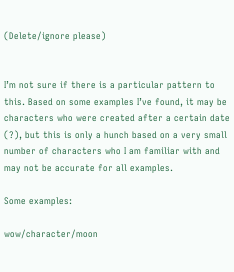(Delete/ignore please)


I’m not sure if there is a particular pattern to this. Based on some examples I’ve found, it may be characters who were created after a certain date (?), but this is only a hunch based on a very small number of characters who I am familiar with and may not be accurate for all examples.

Some examples:

wow/character/moon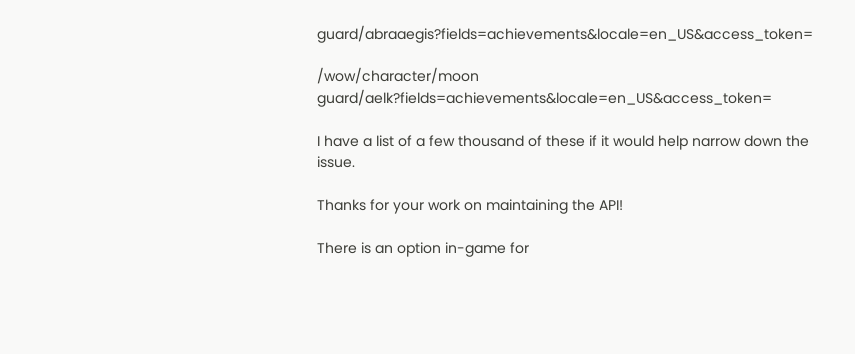guard/abraaegis?fields=achievements&locale=en_US&access_token=

/wow/character/moon guard/aelk?fields=achievements&locale=en_US&access_token=

I have a list of a few thousand of these if it would help narrow down the issue.

Thanks for your work on maintaining the API!

There is an option in-game for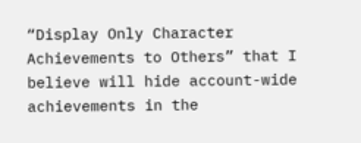“Display Only Character Achievements to Others” that I believe will hide account-wide achievements in the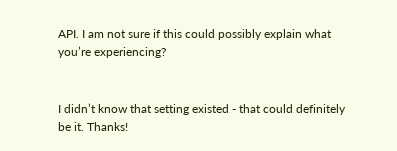API. I am not sure if this could possibly explain what you’re experiencing?


I didn’t know that setting existed - that could definitely be it. Thanks!